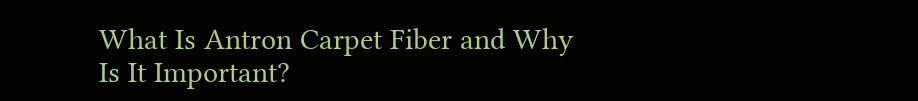What Is Antron Carpet Fiber and Why Is It Important?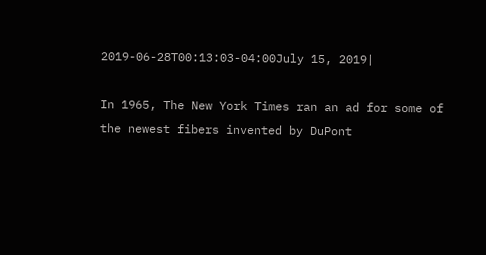2019-06-28T00:13:03-04:00July 15, 2019|

In 1965, The New York Times ran an ad for some of the newest fibers invented by DuPont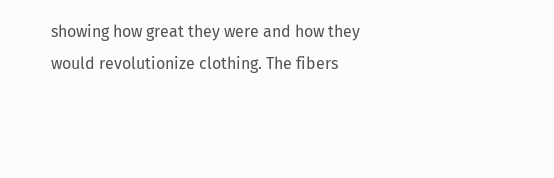showing how great they were and how they would revolutionize clothing. The fibers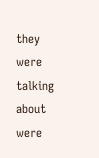they were talking about were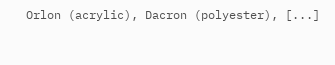Orlon (acrylic), Dacron (polyester), [...]